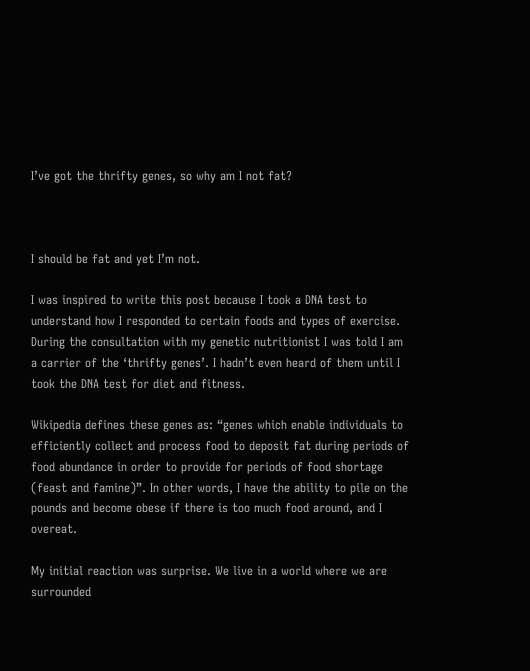I’ve got the thrifty genes, so why am I not fat?



I should be fat and yet I’m not.

I was inspired to write this post because I took a DNA test to understand how I responded to certain foods and types of exercise. During the consultation with my genetic nutritionist I was told I am a carrier of the ‘thrifty genes’. I hadn’t even heard of them until I took the DNA test for diet and fitness.

Wikipedia defines these genes as: “genes which enable individuals to efficiently collect and process food to deposit fat during periods of food abundance in order to provide for periods of food shortage (feast and famine)”. In other words, I have the ability to pile on the pounds and become obese if there is too much food around, and I overeat.

My initial reaction was surprise. We live in a world where we are surrounded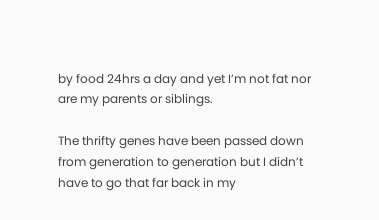by food 24hrs a day and yet I’m not fat nor are my parents or siblings.

The thrifty genes have been passed down from generation to generation but I didn’t have to go that far back in my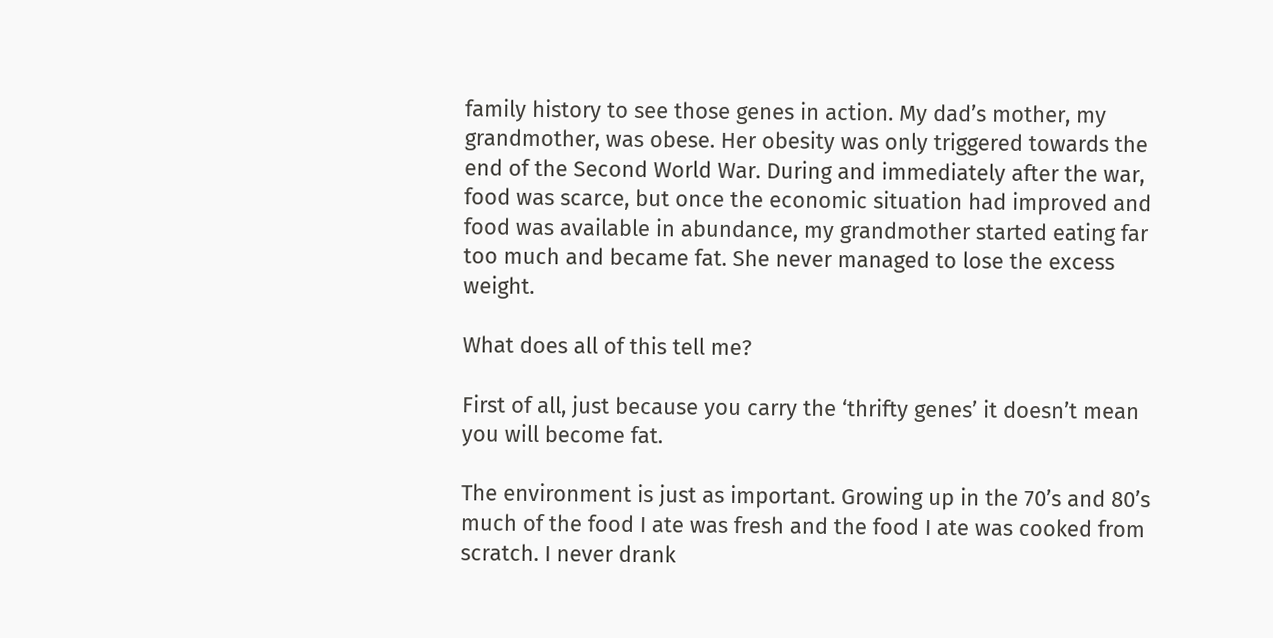family history to see those genes in action. My dad’s mother, my grandmother, was obese. Her obesity was only triggered towards the end of the Second World War. During and immediately after the war, food was scarce, but once the economic situation had improved and food was available in abundance, my grandmother started eating far too much and became fat. She never managed to lose the excess weight.

What does all of this tell me?

First of all, just because you carry the ‘thrifty genes’ it doesn’t mean you will become fat.

The environment is just as important. Growing up in the 70’s and 80’s much of the food I ate was fresh and the food I ate was cooked from scratch. I never drank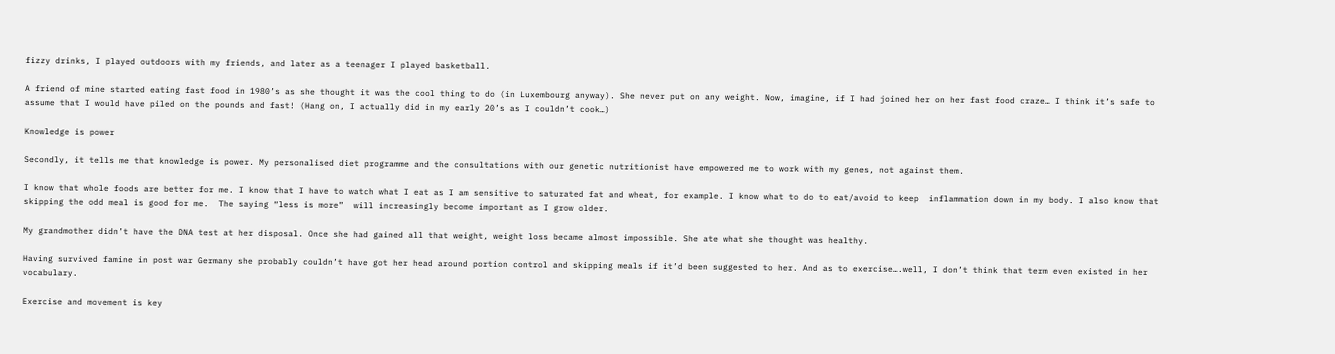fizzy drinks, I played outdoors with my friends, and later as a teenager I played basketball.

A friend of mine started eating fast food in 1980’s as she thought it was the cool thing to do (in Luxembourg anyway). She never put on any weight. Now, imagine, if I had joined her on her fast food craze… I think it’s safe to assume that I would have piled on the pounds and fast! (Hang on, I actually did in my early 20’s as I couldn’t cook…)

Knowledge is power

Secondly, it tells me that knowledge is power. My personalised diet programme and the consultations with our genetic nutritionist have empowered me to work with my genes, not against them.

I know that whole foods are better for me. I know that I have to watch what I eat as I am sensitive to saturated fat and wheat, for example. I know what to do to eat/avoid to keep  inflammation down in my body. I also know that skipping the odd meal is good for me.  The saying “less is more”  will increasingly become important as I grow older.

My grandmother didn’t have the DNA test at her disposal. Once she had gained all that weight, weight loss became almost impossible. She ate what she thought was healthy.

Having survived famine in post war Germany she probably couldn’t have got her head around portion control and skipping meals if it’d been suggested to her. And as to exercise….well, I don’t think that term even existed in her vocabulary.

Exercise and movement is key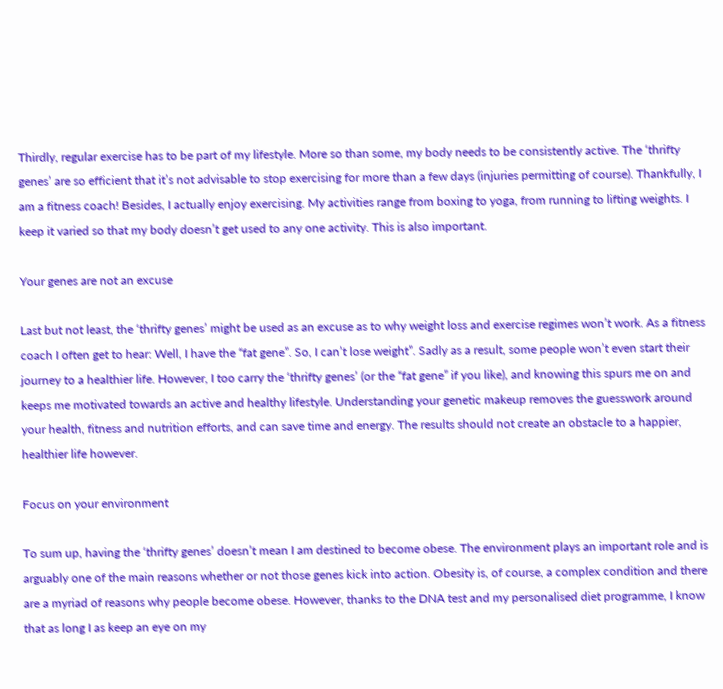Thirdly, regular exercise has to be part of my lifestyle. More so than some, my body needs to be consistently active. The ‘thrifty genes’ are so efficient that it’s not advisable to stop exercising for more than a few days (injuries permitting of course). Thankfully, I am a fitness coach! Besides, I actually enjoy exercising. My activities range from boxing to yoga, from running to lifting weights. I keep it varied so that my body doesn’t get used to any one activity. This is also important.

Your genes are not an excuse

Last but not least, the ‘thrifty genes’ might be used as an excuse as to why weight loss and exercise regimes won’t work. As a fitness coach I often get to hear: Well, I have the “fat gene”. So, I can’t lose weight”. Sadly as a result, some people won’t even start their journey to a healthier life. However, I too carry the ‘thrifty genes’ (or the “fat gene” if you like), and knowing this spurs me on and keeps me motivated towards an active and healthy lifestyle. Understanding your genetic makeup removes the guesswork around your health, fitness and nutrition efforts, and can save time and energy. The results should not create an obstacle to a happier, healthier life however.

Focus on your environment

To sum up, having the ‘thrifty genes’ doesn’t mean I am destined to become obese. The environment plays an important role and is arguably one of the main reasons whether or not those genes kick into action. Obesity is, of course, a complex condition and there are a myriad of reasons why people become obese. However, thanks to the DNA test and my personalised diet programme, I know that as long I as keep an eye on my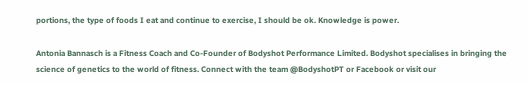portions, the type of foods I eat and continue to exercise, I should be ok. Knowledge is power.

Antonia Bannasch is a Fitness Coach and Co-Founder of Bodyshot Performance Limited. Bodyshot specialises in bringing the science of genetics to the world of fitness. Connect with the team @BodyshotPT or Facebook or visit our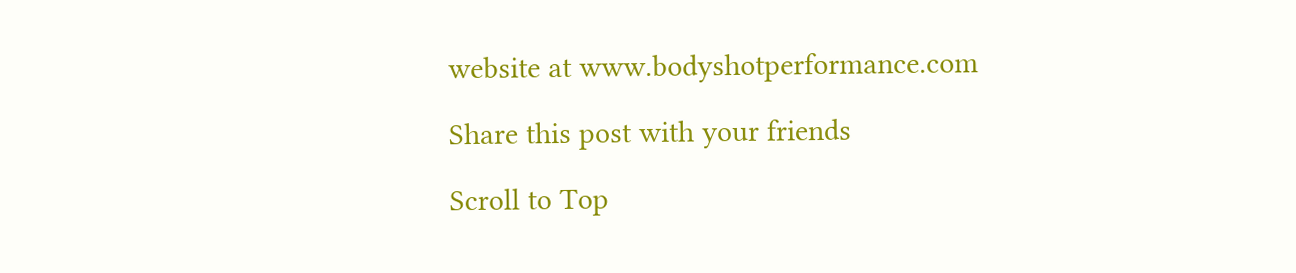website at www.bodyshotperformance.com

Share this post with your friends

Scroll to Top